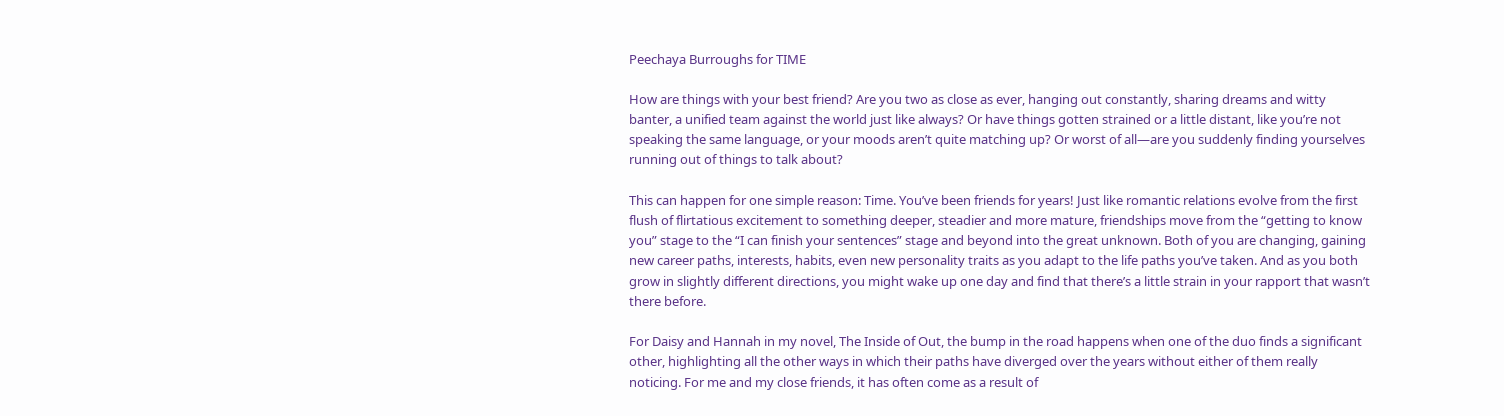Peechaya Burroughs for TIME

How are things with your best friend? Are you two as close as ever, hanging out constantly, sharing dreams and witty banter, a unified team against the world just like always? Or have things gotten strained or a little distant, like you’re not speaking the same language, or your moods aren’t quite matching up? Or worst of all—are you suddenly finding yourselves running out of things to talk about?

This can happen for one simple reason: Time. You’ve been friends for years! Just like romantic relations evolve from the first flush of flirtatious excitement to something deeper, steadier and more mature, friendships move from the “getting to know you” stage to the “I can finish your sentences” stage and beyond into the great unknown. Both of you are changing, gaining new career paths, interests, habits, even new personality traits as you adapt to the life paths you’ve taken. And as you both grow in slightly different directions, you might wake up one day and find that there’s a little strain in your rapport that wasn’t there before.

For Daisy and Hannah in my novel, The Inside of Out, the bump in the road happens when one of the duo finds a significant other, highlighting all the other ways in which their paths have diverged over the years without either of them really noticing. For me and my close friends, it has often come as a result of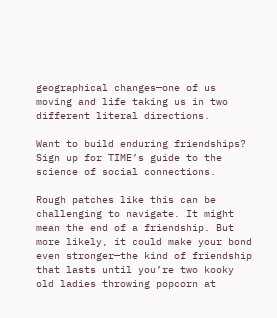geographical changes—one of us moving and life taking us in two different literal directions.

Want to build enduring friendships? Sign up for TIME’s guide to the science of social connections.

Rough patches like this can be challenging to navigate. It might mean the end of a friendship. But more likely, it could make your bond even stronger—the kind of friendship that lasts until you’re two kooky old ladies throwing popcorn at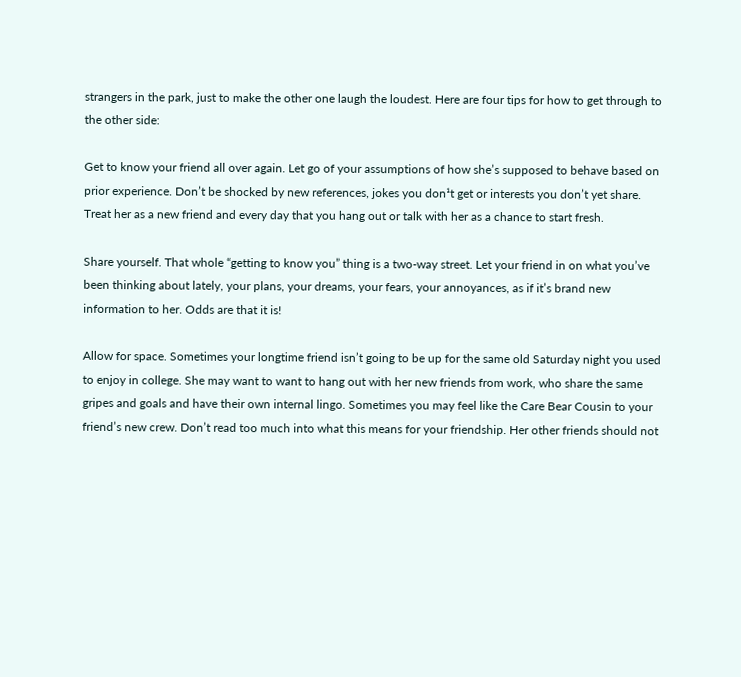strangers in the park, just to make the other one laugh the loudest. Here are four tips for how to get through to the other side:

Get to know your friend all over again. Let go of your assumptions of how she’s supposed to behave based on prior experience. Don’t be shocked by new references, jokes you don¹t get or interests you don’t yet share. Treat her as a new friend and every day that you hang out or talk with her as a chance to start fresh.

Share yourself. That whole “getting to know you” thing is a two-way street. Let your friend in on what you’ve been thinking about lately, your plans, your dreams, your fears, your annoyances, as if it’s brand new information to her. Odds are that it is!

Allow for space. Sometimes your longtime friend isn’t going to be up for the same old Saturday night you used to enjoy in college. She may want to want to hang out with her new friends from work, who share the same gripes and goals and have their own internal lingo. Sometimes you may feel like the Care Bear Cousin to your friend’s new crew. Don’t read too much into what this means for your friendship. Her other friends should not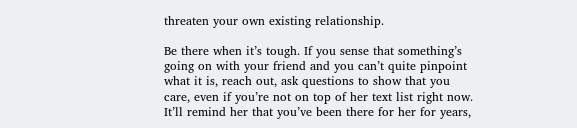threaten your own existing relationship.

Be there when it’s tough. If you sense that something’s going on with your friend and you can’t quite pinpoint what it is, reach out, ask questions to show that you care, even if you’re not on top of her text list right now. It’ll remind her that you’ve been there for her for years,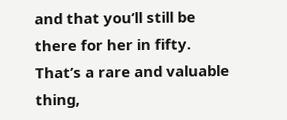and that you’ll still be there for her in fifty. That’s a rare and valuable thing,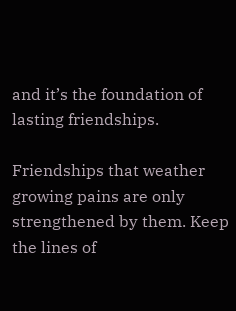and it’s the foundation of lasting friendships.

Friendships that weather growing pains are only strengthened by them. Keep the lines of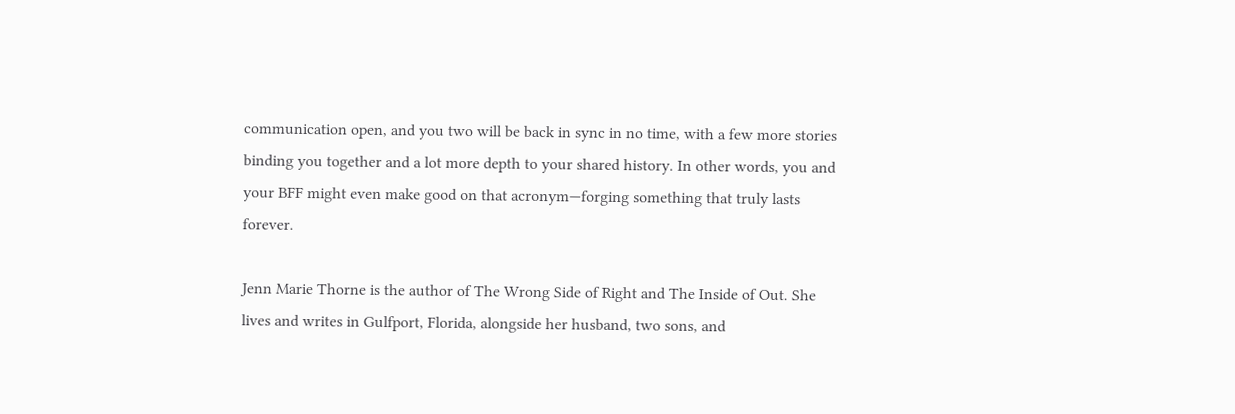communication open, and you two will be back in sync in no time, with a few more stories binding you together and a lot more depth to your shared history. In other words, you and your BFF might even make good on that acronym—forging something that truly lasts forever.

Jenn Marie Thorne is the author of The Wrong Side of Right and The Inside of Out. She lives and writes in Gulfport, Florida, alongside her husband, two sons, and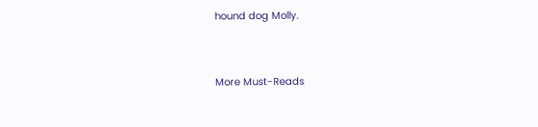hound dog Molly.


More Must-Reads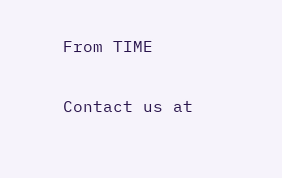From TIME

Contact us at